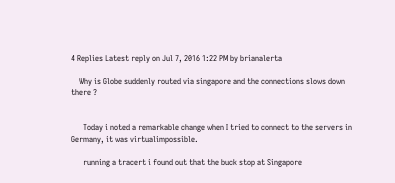4 Replies Latest reply on Jul 7, 2016 1:22 PM by brianalerta

    Why is Globe suddenly routed via singapore and the connections slows down there ?


      Today i noted a remarkable change when I tried to connect to the servers in Germany, it was virtualimpossible.

      running a tracert i found out that the buck stop at Singapore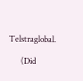Telstraglobal.

      (Did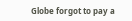Globe forgot to pay a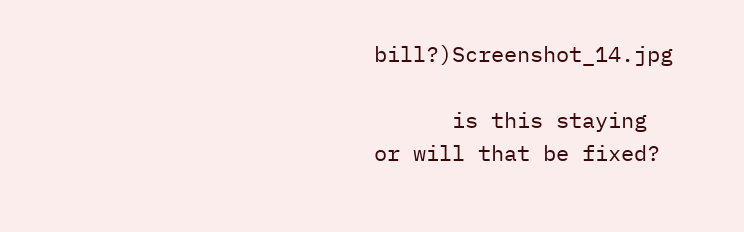bill?)Screenshot_14.jpg

      is this staying or will that be fixed?